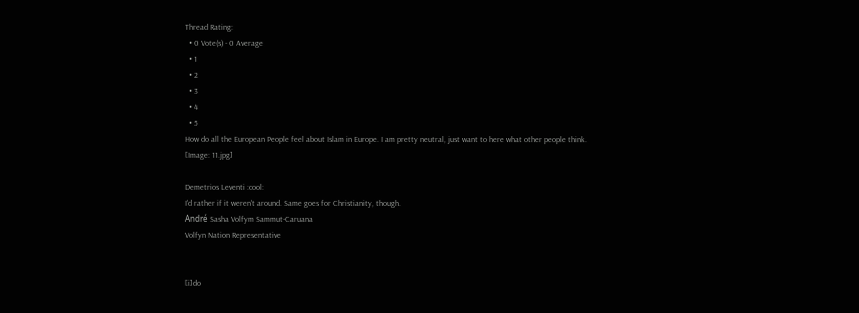Thread Rating:
  • 0 Vote(s) - 0 Average
  • 1
  • 2
  • 3
  • 4
  • 5
How do all the European People feel about Islam in Europe. I am pretty neutral, just want to here what other people think.
[Image: 11.jpg]

Demetrios Leventi :cool:
I'd rather if it weren't around. Same goes for Christianity, though.
André Sasha Volfym Sammut-Caruana
Volfyn Nation Representative


[i]do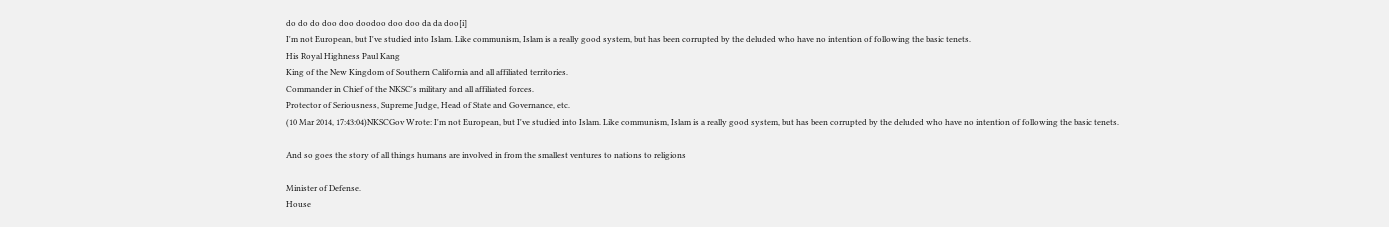do do do doo doo doodoo doo doo da da doo[i]
I'm not European, but I've studied into Islam. Like communism, Islam is a really good system, but has been corrupted by the deluded who have no intention of following the basic tenets.
His Royal Highness Paul Kang
King of the New Kingdom of Southern California and all affiliated territories.
Commander in Chief of the NKSC's military and all affiliated forces.
Protector of Seriousness, Supreme Judge, Head of State and Governance, etc.
(10 Mar 2014, 17:43:04)NKSCGov Wrote: I'm not European, but I've studied into Islam. Like communism, Islam is a really good system, but has been corrupted by the deluded who have no intention of following the basic tenets.

And so goes the story of all things humans are involved in from the smallest ventures to nations to religions

Minister of Defense.
House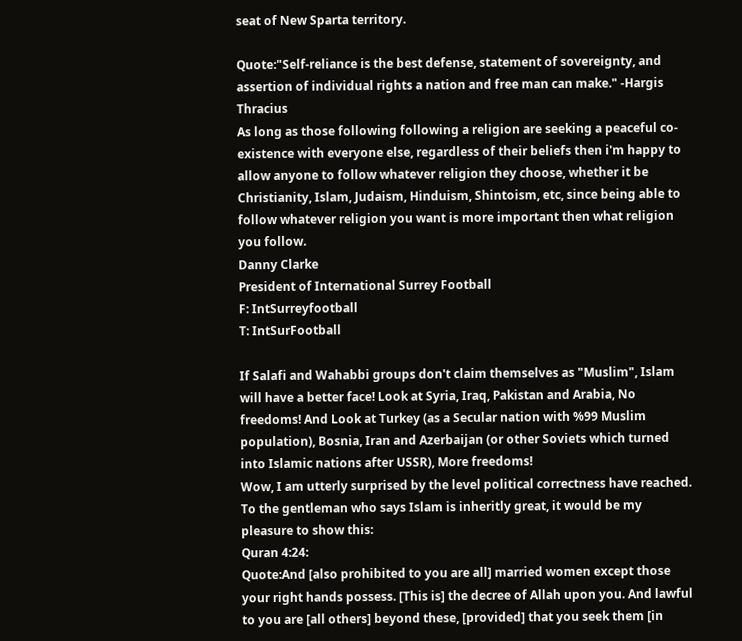seat of New Sparta territory.

Quote:"Self-reliance is the best defense, statement of sovereignty, and assertion of individual rights a nation and free man can make." -Hargis Thracius
As long as those following following a religion are seeking a peaceful co-existence with everyone else, regardless of their beliefs then i'm happy to allow anyone to follow whatever religion they choose, whether it be Christianity, Islam, Judaism, Hinduism, Shintoism, etc, since being able to follow whatever religion you want is more important then what religion you follow.
Danny Clarke
President of International Surrey Football
F: IntSurreyfootball
T: IntSurFootball

If Salafi and Wahabbi groups don't claim themselves as "Muslim", Islam will have a better face! Look at Syria, Iraq, Pakistan and Arabia, No freedoms! And Look at Turkey (as a Secular nation with %99 Muslim population), Bosnia, Iran and Azerbaijan (or other Soviets which turned into Islamic nations after USSR), More freedoms!
Wow, I am utterly surprised by the level political correctness have reached. To the gentleman who says Islam is inheritly great, it would be my pleasure to show this:
Quran 4:24:
Quote:And [also prohibited to you are all] married women except those your right hands possess. [This is] the decree of Allah upon you. And lawful to you are [all others] beyond these, [provided] that you seek them [in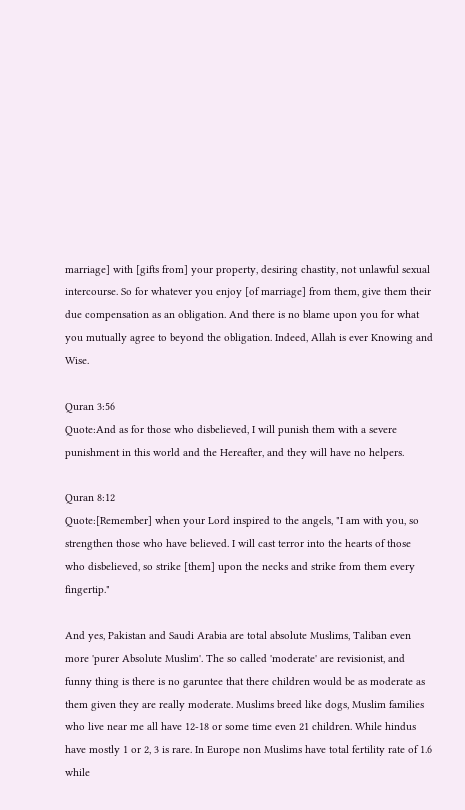marriage] with [gifts from] your property, desiring chastity, not unlawful sexual intercourse. So for whatever you enjoy [of marriage] from them, give them their due compensation as an obligation. And there is no blame upon you for what you mutually agree to beyond the obligation. Indeed, Allah is ever Knowing and Wise.

Quran 3:56
Quote:And as for those who disbelieved, I will punish them with a severe punishment in this world and the Hereafter, and they will have no helpers.

Quran 8:12
Quote:[Remember] when your Lord inspired to the angels, "I am with you, so strengthen those who have believed. I will cast terror into the hearts of those who disbelieved, so strike [them] upon the necks and strike from them every fingertip."

And yes, Pakistan and Saudi Arabia are total absolute Muslims, Taliban even more 'purer Absolute Muslim'. The so called 'moderate' are revisionist, and funny thing is there is no garuntee that there children would be as moderate as them given they are really moderate. Muslims breed like dogs, Muslim families who live near me all have 12-18 or some time even 21 children. While hindus have mostly 1 or 2, 3 is rare. In Europe non Muslims have total fertility rate of 1.6 while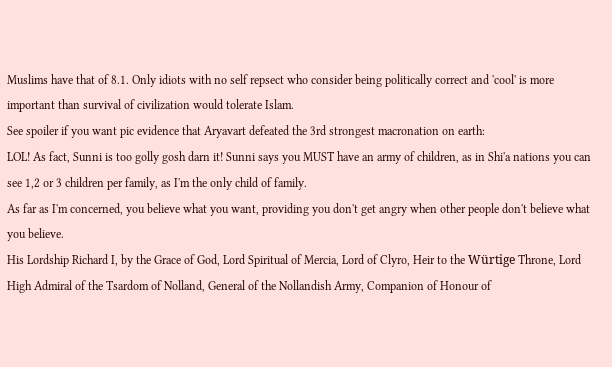Muslims have that of 8.1. Only idiots with no self repsect who consider being politically correct and 'cool' is more important than survival of civilization would tolerate Islam.
See spoiler if you want pic evidence that Aryavart defeated the 3rd strongest macronation on earth:
LOL! As fact, Sunni is too golly gosh darn it! Sunni says you MUST have an army of children, as in Shi'a nations you can see 1,2 or 3 children per family, as I'm the only child of family.
As far as I'm concerned, you believe what you want, providing you don't get angry when other people don't believe what you believe.
His Lordship Richard I, by the Grace of God, Lord Spiritual of Mercia, Lord of Clyro, Heir to the Würtige Throne, Lord High Admiral of the Tsardom of Nolland, General of the Nollandish Army, Companion of Honour of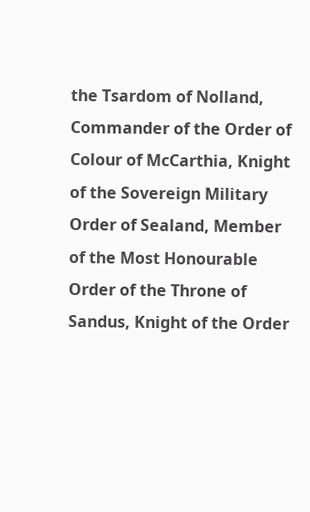the Tsardom of Nolland, Commander of the Order of Colour of McCarthia, Knight of the Sovereign Military Order of Sealand, Member of the Most Honourable Order of the Throne of Sandus, Knight of the Order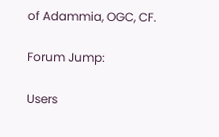of Adammia, OGC, CF.

Forum Jump:

Users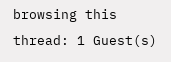browsing this thread: 1 Guest(s)